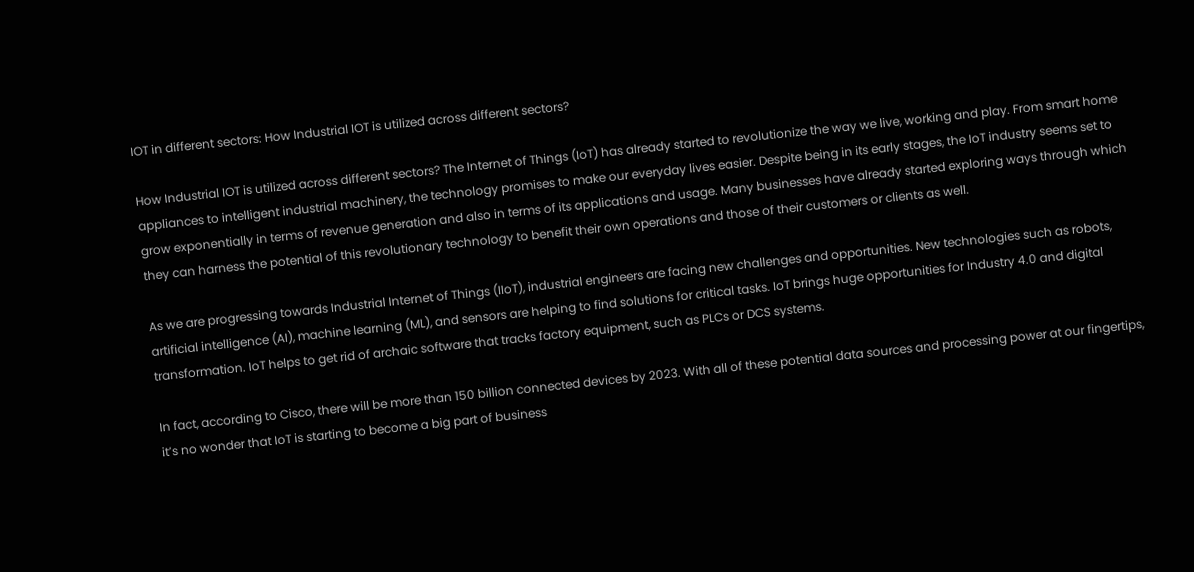IOT in different sectors: How Industrial IOT is utilized across different sectors?

How Industrial IOT is utilized across different sectors? The Internet of Things (IoT) has already started to revolutionize the way we live, working and play. From smart home appliances to intelligent industrial machinery, the technology promises to make our everyday lives easier. Despite being in its early stages, the IoT industry seems set to grow exponentially in terms of revenue generation and also in terms of its applications and usage. Many businesses have already started exploring ways through which they can harness the potential of this revolutionary technology to benefit their own operations and those of their customers or clients as well.

As we are progressing towards Industrial Internet of Things (IIoT), industrial engineers are facing new challenges and opportunities. New technologies such as robots, artificial intelligence (AI), machine learning (ML), and sensors are helping to find solutions for critical tasks. IoT brings huge opportunities for Industry 4.0 and digital transformation. IoT helps to get rid of archaic software that tracks factory equipment, such as PLCs or DCS systems.

In fact, according to Cisco, there will be more than 150 billion connected devices by 2023. With all of these potential data sources and processing power at our fingertips, it’s no wonder that IoT is starting to become a big part of business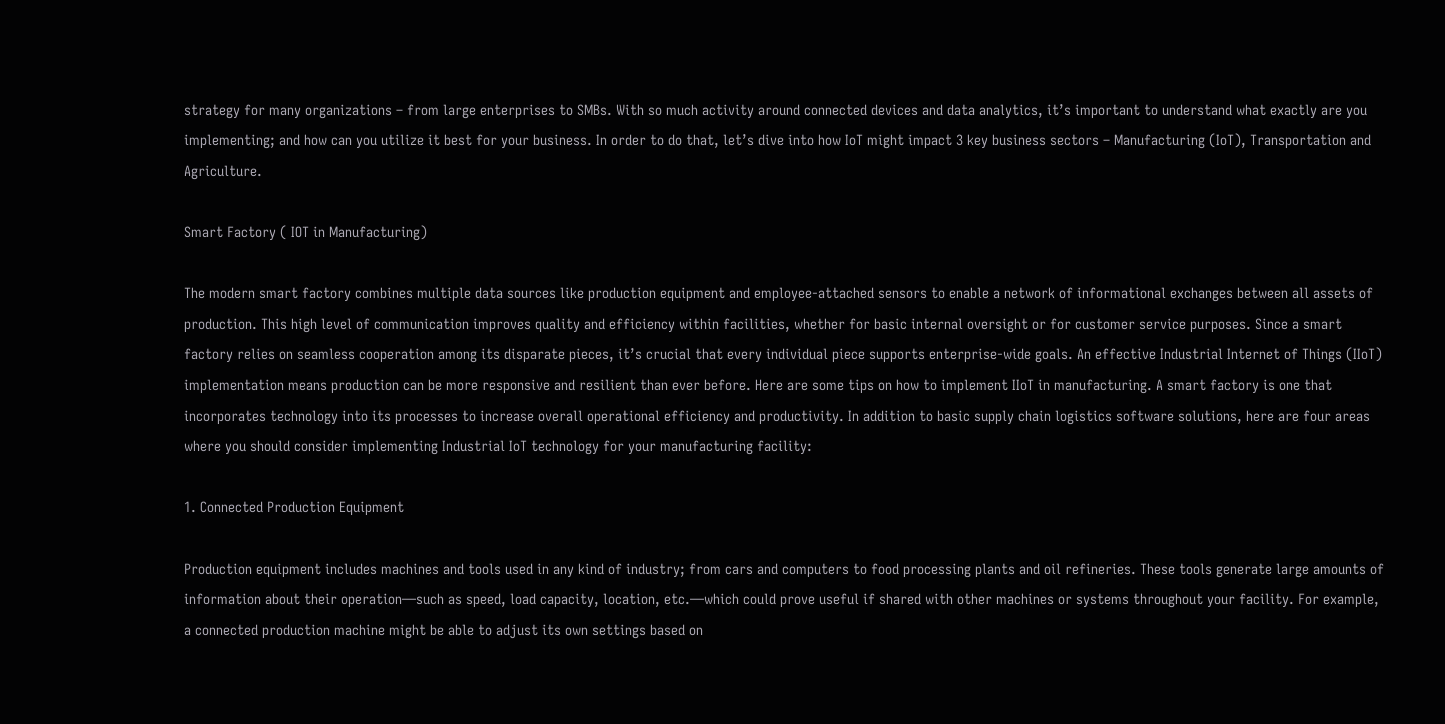strategy for many organizations – from large enterprises to SMBs. With so much activity around connected devices and data analytics, it’s important to understand what exactly are you implementing; and how can you utilize it best for your business. In order to do that, let’s dive into how IoT might impact 3 key business sectors – Manufacturing (IoT), Transportation and Agriculture.

Smart Factory ( IOT in Manufacturing)

The modern smart factory combines multiple data sources like production equipment and employee-attached sensors to enable a network of informational exchanges between all assets of production. This high level of communication improves quality and efficiency within facilities, whether for basic internal oversight or for customer service purposes. Since a smart factory relies on seamless cooperation among its disparate pieces, it’s crucial that every individual piece supports enterprise-wide goals. An effective Industrial Internet of Things (IIoT) implementation means production can be more responsive and resilient than ever before. Here are some tips on how to implement IIoT in manufacturing. A smart factory is one that incorporates technology into its processes to increase overall operational efficiency and productivity. In addition to basic supply chain logistics software solutions, here are four areas where you should consider implementing Industrial IoT technology for your manufacturing facility:

1. Connected Production Equipment

Production equipment includes machines and tools used in any kind of industry; from cars and computers to food processing plants and oil refineries. These tools generate large amounts of information about their operation—such as speed, load capacity, location, etc.—which could prove useful if shared with other machines or systems throughout your facility. For example, a connected production machine might be able to adjust its own settings based on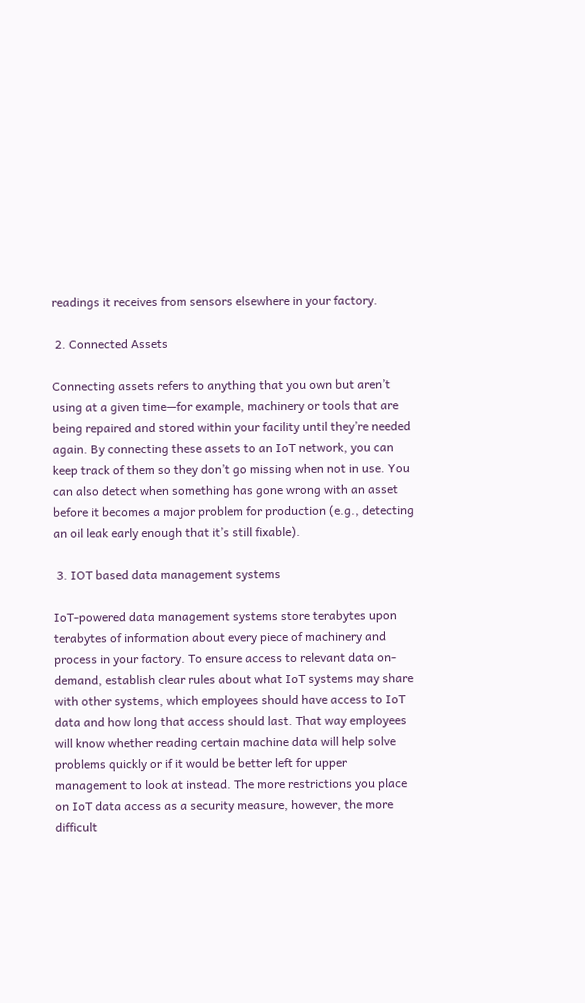readings it receives from sensors elsewhere in your factory.

 2. Connected Assets

Connecting assets refers to anything that you own but aren’t using at a given time—for example, machinery or tools that are being repaired and stored within your facility until they’re needed again. By connecting these assets to an IoT network, you can keep track of them so they don’t go missing when not in use. You can also detect when something has gone wrong with an asset before it becomes a major problem for production (e.g., detecting an oil leak early enough that it’s still fixable).

 3. IOT based data management systems

IoT-powered data management systems store terabytes upon terabytes of information about every piece of machinery and process in your factory. To ensure access to relevant data on-demand, establish clear rules about what IoT systems may share with other systems, which employees should have access to IoT data and how long that access should last. That way employees will know whether reading certain machine data will help solve problems quickly or if it would be better left for upper management to look at instead. The more restrictions you place on IoT data access as a security measure, however, the more difficult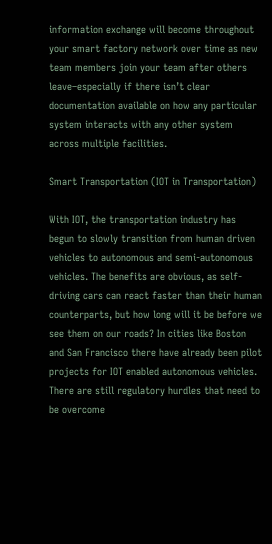information exchange will become throughout your smart factory network over time as new team members join your team after others leave–especially if there isn’t clear documentation available on how any particular system interacts with any other system across multiple facilities.

Smart Transportation (IOT in Transportation)

With IOT, the transportation industry has begun to slowly transition from human driven vehicles to autonomous and semi-autonomous vehicles. The benefits are obvious, as self-driving cars can react faster than their human counterparts, but how long will it be before we see them on our roads? In cities like Boston and San Francisco there have already been pilot projects for IOT enabled autonomous vehicles. There are still regulatory hurdles that need to be overcome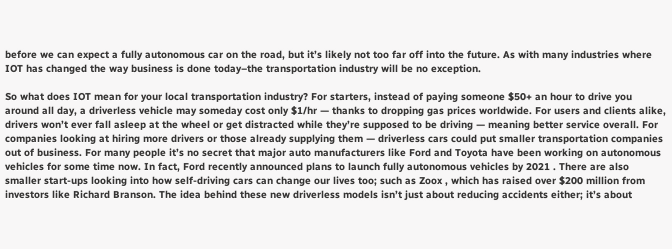before we can expect a fully autonomous car on the road, but it’s likely not too far off into the future. As with many industries where IOT has changed the way business is done today–the transportation industry will be no exception.

So what does IOT mean for your local transportation industry? For starters, instead of paying someone $50+ an hour to drive you around all day, a driverless vehicle may someday cost only $1/hr — thanks to dropping gas prices worldwide. For users and clients alike, drivers won’t ever fall asleep at the wheel or get distracted while they’re supposed to be driving — meaning better service overall. For companies looking at hiring more drivers or those already supplying them — driverless cars could put smaller transportation companies out of business. For many people it’s no secret that major auto manufacturers like Ford and Toyota have been working on autonomous vehicles for some time now. In fact, Ford recently announced plans to launch fully autonomous vehicles by 2021 . There are also smaller start-ups looking into how self-driving cars can change our lives too; such as Zoox , which has raised over $200 million from investors like Richard Branson. The idea behind these new driverless models isn’t just about reducing accidents either; it’s about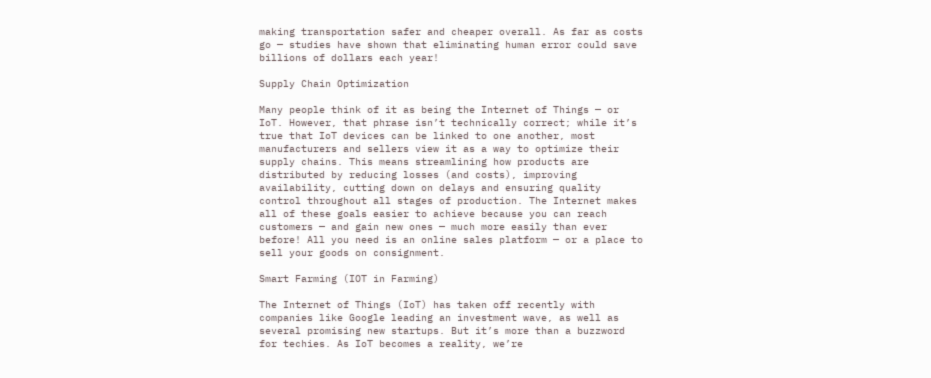making transportation safer and cheaper overall. As far as costs go — studies have shown that eliminating human error could save billions of dollars each year!

Supply Chain Optimization

Many people think of it as being the Internet of Things — or IoT. However, that phrase isn’t technically correct; while it’s true that IoT devices can be linked to one another, most manufacturers and sellers view it as a way to optimize their supply chains. This means streamlining how products are distributed by reducing losses (and costs), improving availability, cutting down on delays and ensuring quality control throughout all stages of production. The Internet makes all of these goals easier to achieve because you can reach customers — and gain new ones — much more easily than ever before! All you need is an online sales platform — or a place to sell your goods on consignment.

Smart Farming (IOT in Farming)

The Internet of Things (IoT) has taken off recently with companies like Google leading an investment wave, as well as several promising new startups. But it’s more than a buzzword for techies. As IoT becomes a reality, we’re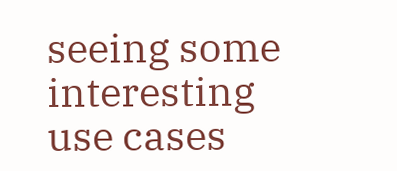seeing some interesting use cases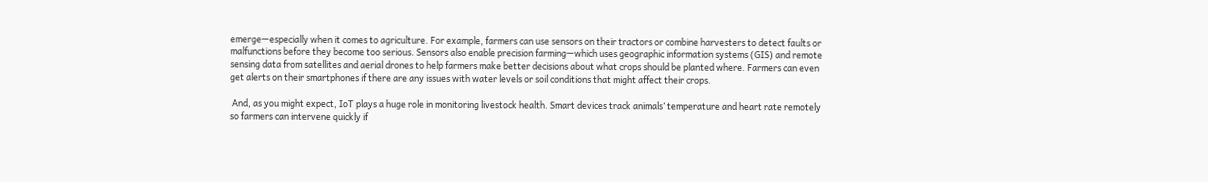emerge—especially when it comes to agriculture. For example, farmers can use sensors on their tractors or combine harvesters to detect faults or malfunctions before they become too serious. Sensors also enable precision farming—which uses geographic information systems (GIS) and remote sensing data from satellites and aerial drones to help farmers make better decisions about what crops should be planted where. Farmers can even get alerts on their smartphones if there are any issues with water levels or soil conditions that might affect their crops.

 And, as you might expect, IoT plays a huge role in monitoring livestock health. Smart devices track animals’ temperature and heart rate remotely so farmers can intervene quickly if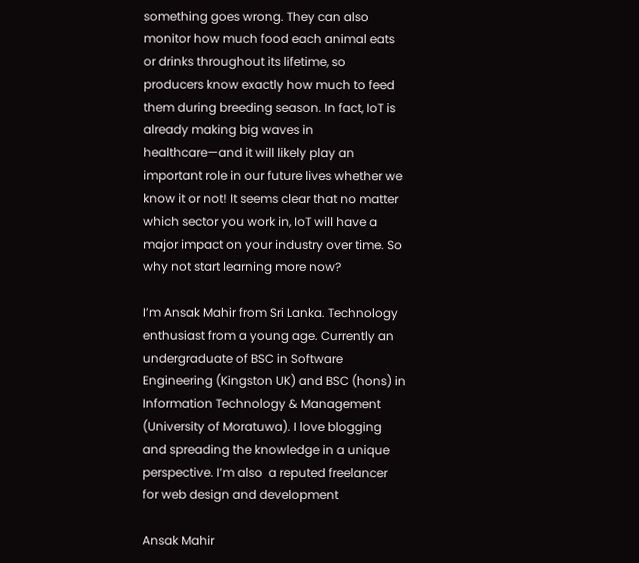something goes wrong. They can also monitor how much food each animal eats or drinks throughout its lifetime, so producers know exactly how much to feed them during breeding season. In fact, IoT is already making big waves in healthcare—and it will likely play an important role in our future lives whether we know it or not! It seems clear that no matter which sector you work in, IoT will have a major impact on your industry over time. So why not start learning more now?

I’m Ansak Mahir from Sri Lanka. Technology enthusiast from a young age. Currently an undergraduate of BSC in Software Engineering (Kingston UK) and BSC (hons) in Information Technology & Management (University of Moratuwa). I love blogging and spreading the knowledge in a unique perspective. I’m also  a reputed freelancer for web design and development

Ansak Mahir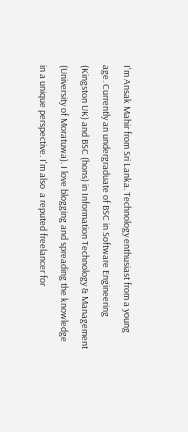I'm Ansak Mahir from Sri Lanka. Technology enthusiast from a young age. Currently an undergraduate of BSC in Software Engineering (Kingston UK) and BSC (hons) in Information Technology & Management (University of Moratuwa). I love blogging and spreading the knowledge in a unique perspective. I'm also  a reputed freelancer for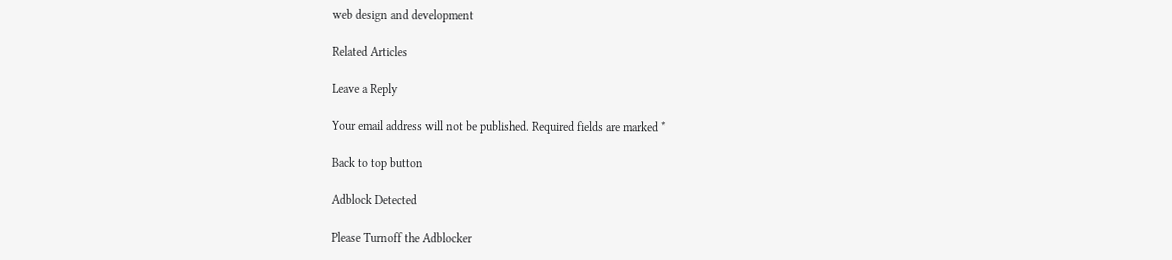web design and development

Related Articles

Leave a Reply

Your email address will not be published. Required fields are marked *

Back to top button

Adblock Detected

Please Turnoff the Adblocker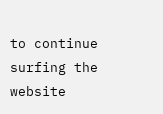to continue surfing the website